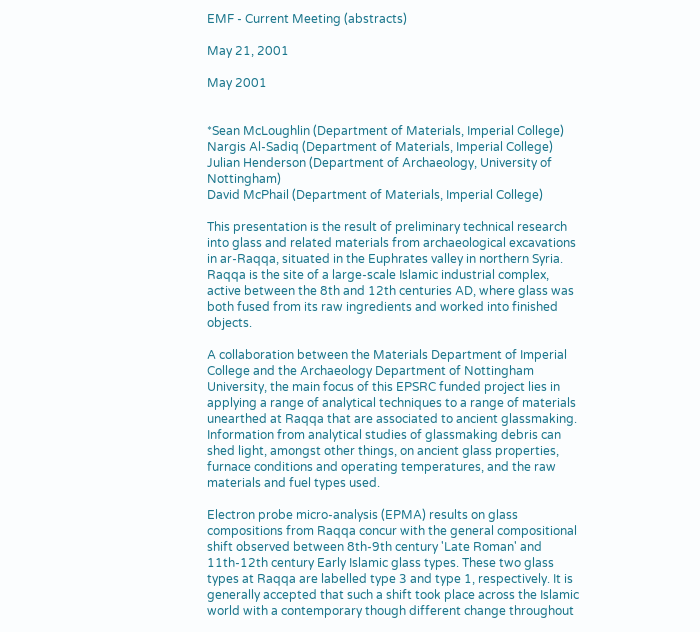EMF - Current Meeting (abstracts)

May 21, 2001

May 2001


*Sean McLoughlin (Department of Materials, Imperial College)
Nargis Al-Sadiq (Department of Materials, Imperial College)
Julian Henderson (Department of Archaeology, University of Nottingham)
David McPhail (Department of Materials, Imperial College)

This presentation is the result of preliminary technical research into glass and related materials from archaeological excavations in ar-Raqqa, situated in the Euphrates valley in northern Syria. Raqqa is the site of a large-scale Islamic industrial complex, active between the 8th and 12th centuries AD, where glass was both fused from its raw ingredients and worked into finished objects.

A collaboration between the Materials Department of Imperial College and the Archaeology Department of Nottingham University, the main focus of this EPSRC funded project lies in applying a range of analytical techniques to a range of materials unearthed at Raqqa that are associated to ancient glassmaking. Information from analytical studies of glassmaking debris can shed light, amongst other things, on ancient glass properties, furnace conditions and operating temperatures, and the raw materials and fuel types used.

Electron probe micro-analysis (EPMA) results on glass compositions from Raqqa concur with the general compositional shift observed between 8th-9th century 'Late Roman' and 11th-12th century Early Islamic glass types. These two glass types at Raqqa are labelled type 3 and type 1, respectively. It is generally accepted that such a shift took place across the Islamic world with a contemporary though different change throughout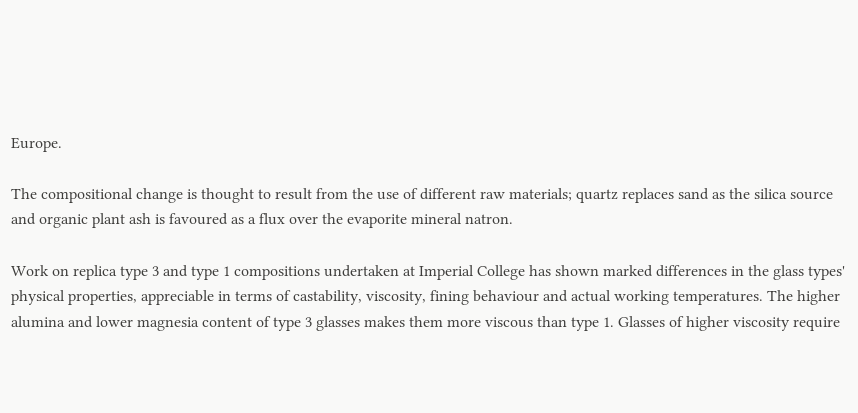Europe.

The compositional change is thought to result from the use of different raw materials; quartz replaces sand as the silica source and organic plant ash is favoured as a flux over the evaporite mineral natron.

Work on replica type 3 and type 1 compositions undertaken at Imperial College has shown marked differences in the glass types' physical properties, appreciable in terms of castability, viscosity, fining behaviour and actual working temperatures. The higher alumina and lower magnesia content of type 3 glasses makes them more viscous than type 1. Glasses of higher viscosity require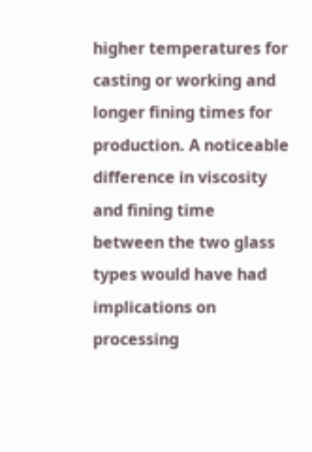higher temperatures for casting or working and longer fining times for production. A noticeable difference in viscosity and fining time between the two glass types would have had implications on processing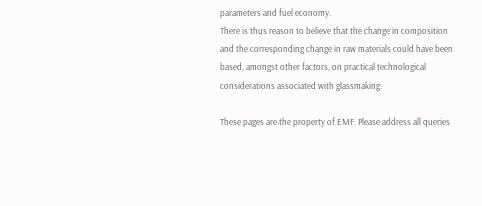parameters and fuel economy.
There is thus reason to believe that the change in composition and the corresponding change in raw materials could have been based, amongst other factors, on practical technological considerations associated with glassmaking.

These pages are the property of EMF. Please address all queries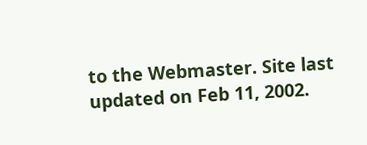to the Webmaster. Site last updated on Feb 11, 2002.